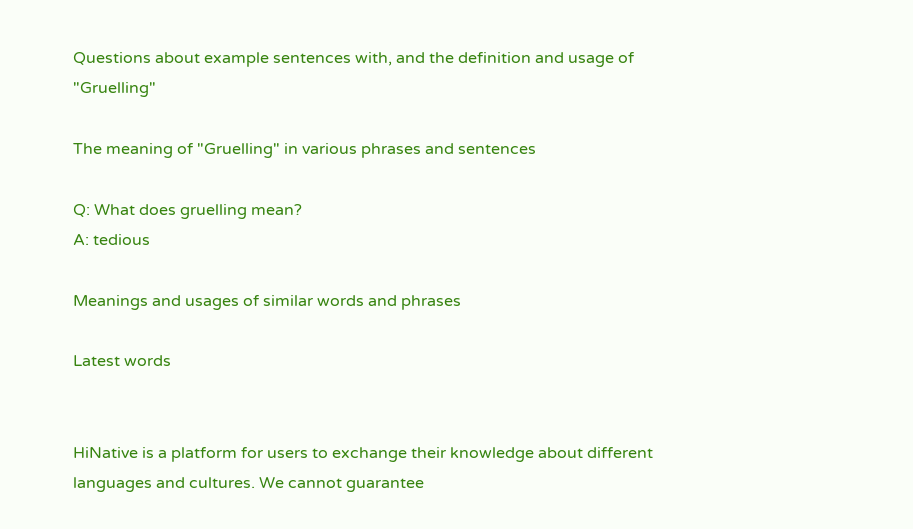Questions about example sentences with, and the definition and usage of "Gruelling"

The meaning of "Gruelling" in various phrases and sentences

Q: What does gruelling mean?
A: tedious

Meanings and usages of similar words and phrases

Latest words


HiNative is a platform for users to exchange their knowledge about different languages and cultures. We cannot guarantee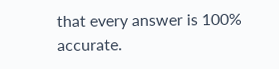that every answer is 100% accurate.